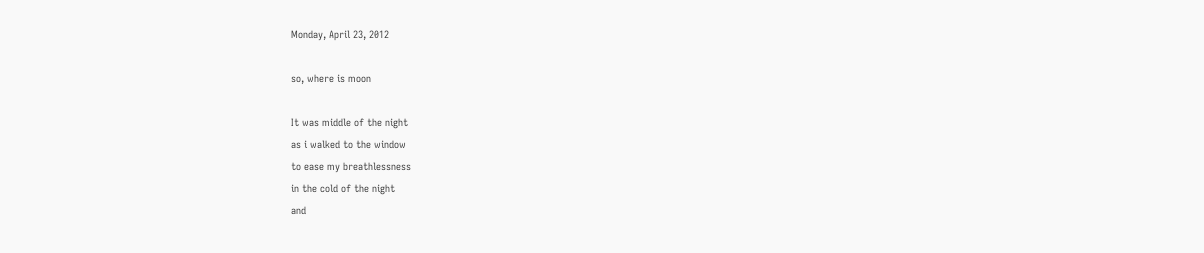Monday, April 23, 2012

so, where is moon

It was middle of the night
as i walked to the window
to ease my breathlessness
in the cold of the night
and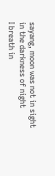sayang, moon was not in sight
in the darkness of night
I breath in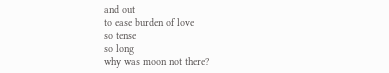and out
to ease burden of love
so tense
so long
why was moon not there?